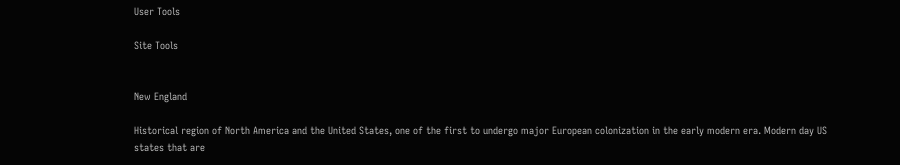User Tools

Site Tools


New England

Historical region of North America and the United States, one of the first to undergo major European colonization in the early modern era. Modern day US states that are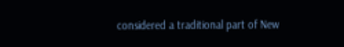considered a traditional part of New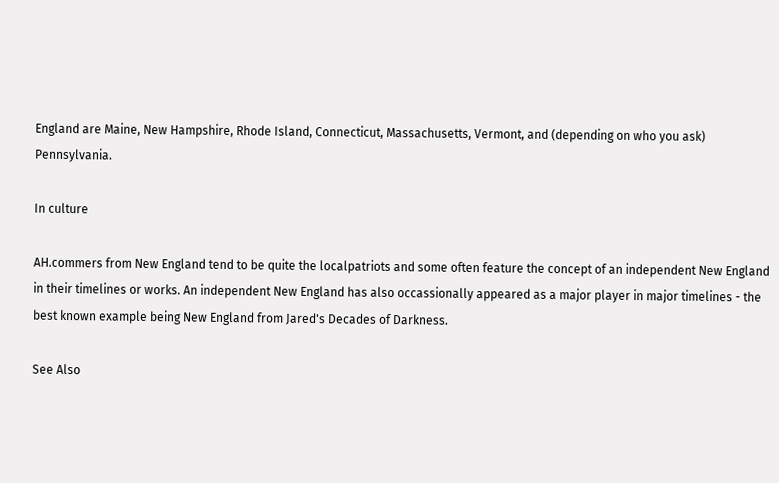England are Maine, New Hampshire, Rhode Island, Connecticut, Massachusetts, Vermont, and (depending on who you ask) Pennsylvania.

In culture

AH.commers from New England tend to be quite the localpatriots and some often feature the concept of an independent New England in their timelines or works. An independent New England has also occassionally appeared as a major player in major timelines - the best known example being New England from Jared's Decades of Darkness.

See Also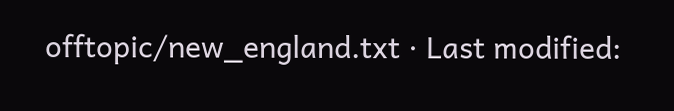offtopic/new_england.txt · Last modified: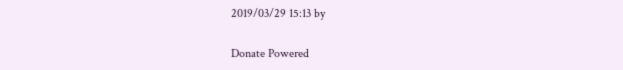2019/03/29 15:13 by

Donate Powered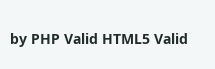by PHP Valid HTML5 Valid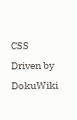CSS Driven by DokuWiki